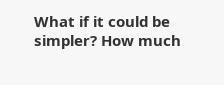What if it could be simpler? How much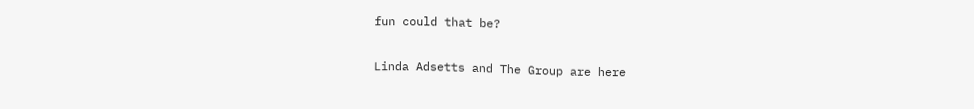fun could that be?

Linda Adsetts and The Group are here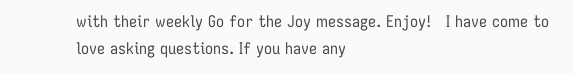with their weekly Go for the Joy message. Enjoy!   I have come to love asking questions. If you have any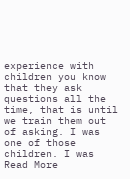experience with children you know that they ask questions all the time, that is until we train them out of asking. I was one of those children. I was Read More